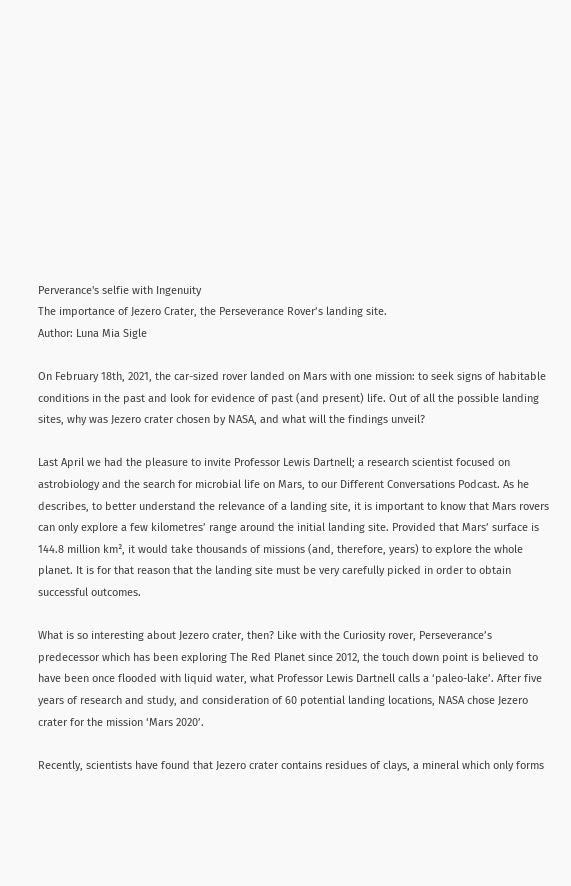Perverance's selfie with Ingenuity
The importance of Jezero Crater, the Perseverance Rover’s landing site.
Author: Luna Mia Sigle

On February 18th, 2021, the car-sized rover landed on Mars with one mission: to seek signs of habitable conditions in the past and look for evidence of past (and present) life. Out of all the possible landing sites, why was Jezero crater chosen by NASA, and what will the findings unveil?

Last April we had the pleasure to invite Professor Lewis Dartnell; a research scientist focused on astrobiology and the search for microbial life on Mars, to our Different Conversations Podcast. As he describes, to better understand the relevance of a landing site, it is important to know that Mars rovers can only explore a few kilometres’ range around the initial landing site. Provided that Mars’ surface is 144.8 million km², it would take thousands of missions (and, therefore, years) to explore the whole planet. It is for that reason that the landing site must be very carefully picked in order to obtain successful outcomes.

What is so interesting about Jezero crater, then? Like with the Curiosity rover, Perseverance’s predecessor which has been exploring The Red Planet since 2012, the touch down point is believed to have been once flooded with liquid water, what Professor Lewis Dartnell calls a ‘paleo-lake’. After five years of research and study, and consideration of 60 potential landing locations, NASA chose Jezero crater for the mission ‘Mars 2020’.

Recently, scientists have found that Jezero crater contains residues of clays, a mineral which only forms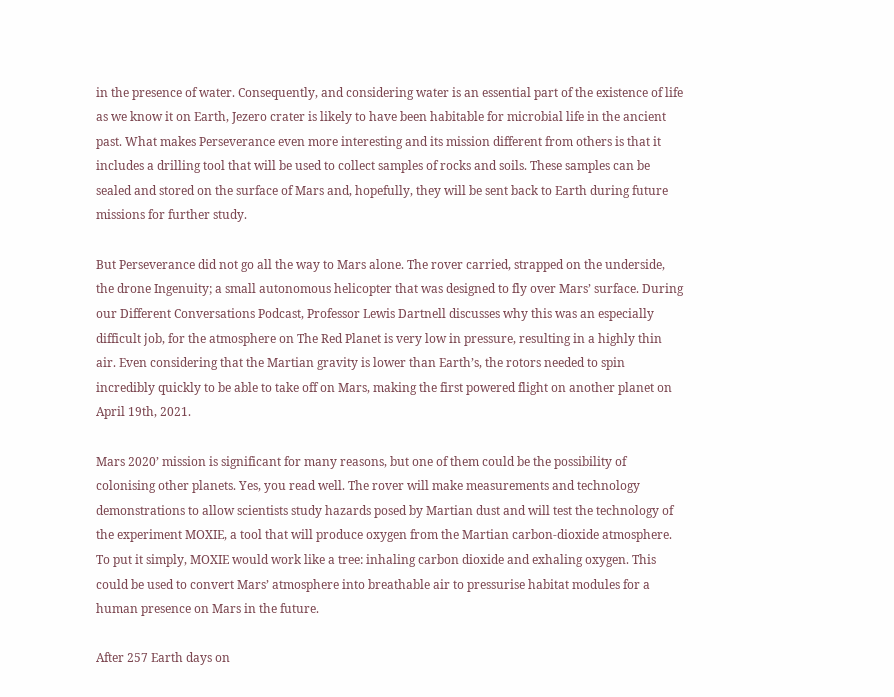in the presence of water. Consequently, and considering water is an essential part of the existence of life as we know it on Earth, Jezero crater is likely to have been habitable for microbial life in the ancient past. What makes Perseverance even more interesting and its mission different from others is that it includes a drilling tool that will be used to collect samples of rocks and soils. These samples can be sealed and stored on the surface of Mars and, hopefully, they will be sent back to Earth during future missions for further study.

But Perseverance did not go all the way to Mars alone. The rover carried, strapped on the underside, the drone Ingenuity; a small autonomous helicopter that was designed to fly over Mars’ surface. During our Different Conversations Podcast, Professor Lewis Dartnell discusses why this was an especially difficult job, for the atmosphere on The Red Planet is very low in pressure, resulting in a highly thin air. Even considering that the Martian gravity is lower than Earth’s, the rotors needed to spin incredibly quickly to be able to take off on Mars, making the first powered flight on another planet on April 19th, 2021.

Mars 2020’ mission is significant for many reasons, but one of them could be the possibility of colonising other planets. Yes, you read well. The rover will make measurements and technology demonstrations to allow scientists study hazards posed by Martian dust and will test the technology of the experiment MOXIE, a tool that will produce oxygen from the Martian carbon-dioxide atmosphere. To put it simply, MOXIE would work like a tree: inhaling carbon dioxide and exhaling oxygen. This could be used to convert Mars’ atmosphere into breathable air to pressurise habitat modules for a human presence on Mars in the future.

After 257 Earth days on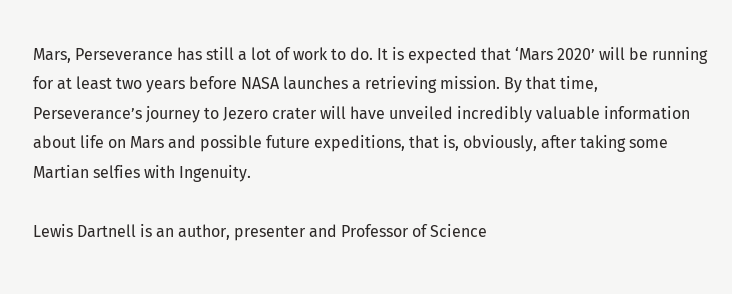Mars, Perseverance has still a lot of work to do. It is expected that ‘Mars 2020’ will be running for at least two years before NASA launches a retrieving mission. By that time, Perseverance’s journey to Jezero crater will have unveiled incredibly valuable information about life on Mars and possible future expeditions, that is, obviously, after taking some Martian selfies with Ingenuity.

Lewis Dartnell is an author, presenter and Professor of Science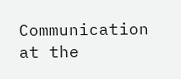Communication at the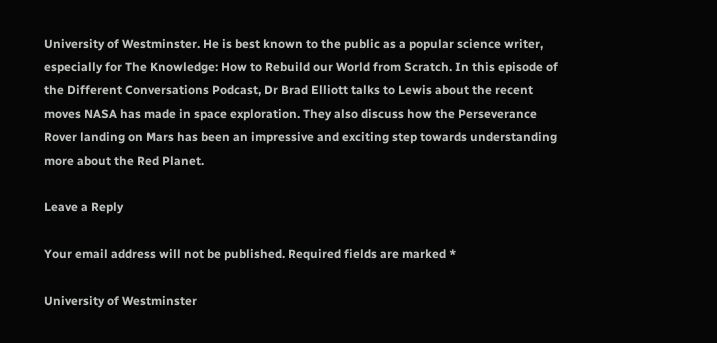University of Westminster. He is best known to the public as a popular science writer, especially for The Knowledge: How to Rebuild our World from Scratch. In this episode of the Different Conversations Podcast, Dr Brad Elliott talks to Lewis about the recent moves NASA has made in space exploration. They also discuss how the Perseverance Rover landing on Mars has been an impressive and exciting step towards understanding more about the Red Planet.

Leave a Reply

Your email address will not be published. Required fields are marked *

University of Westminster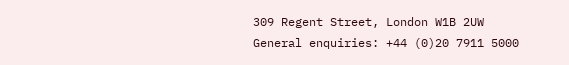309 Regent Street, London W1B 2UW
General enquiries: +44 (0)20 7911 5000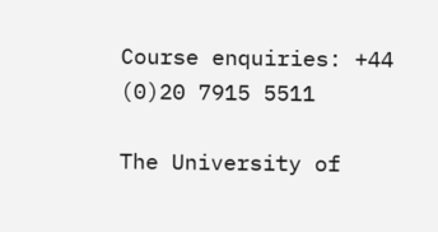Course enquiries: +44 (0)20 7915 5511

The University of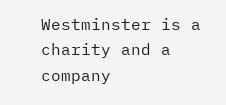Westminster is a charity and a company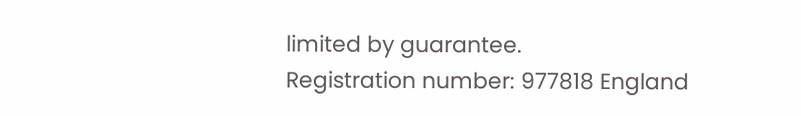limited by guarantee.
Registration number: 977818 England